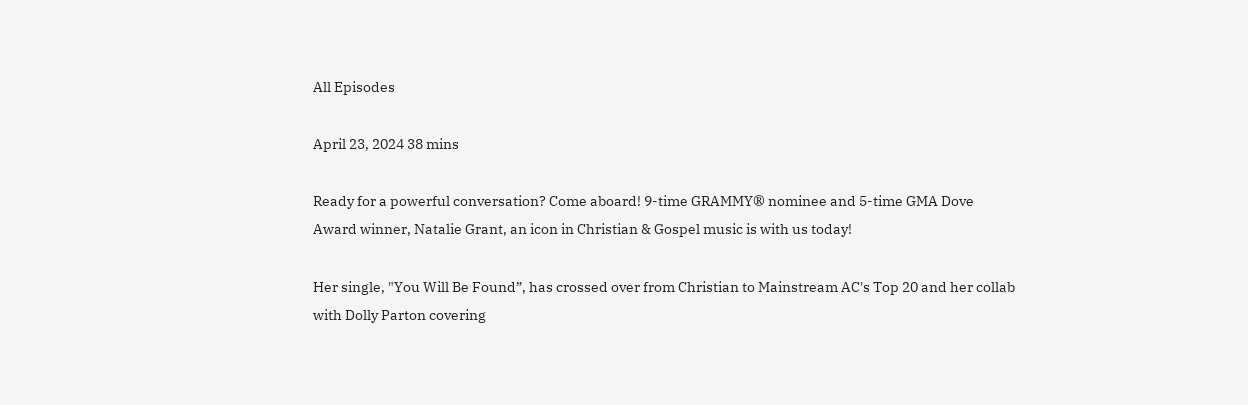All Episodes

April 23, 2024 38 mins

Ready for a powerful conversation? Come aboard! 9-time GRAMMY® nominee and 5-time GMA Dove Award winner, Natalie Grant, an icon in Christian & Gospel music is with us today!

Her single, "You Will Be Found”, has crossed over from Christian to Mainstream AC's Top 20 and her collab with Dolly Parton covering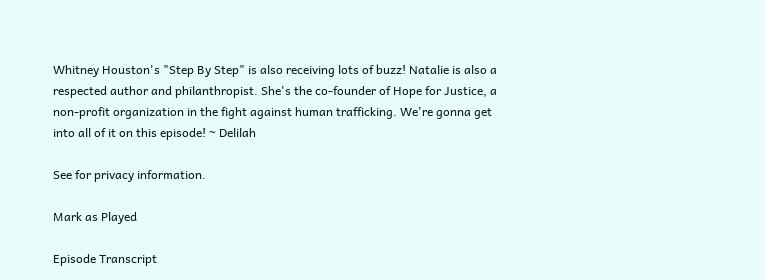Whitney Houston's "Step By Step" is also receiving lots of buzz! Natalie is also a respected author and philanthropist. She's the co-founder of Hope for Justice, a non-profit organization in the fight against human trafficking. We're gonna get into all of it on this episode! ~ Delilah

See for privacy information.

Mark as Played

Episode Transcript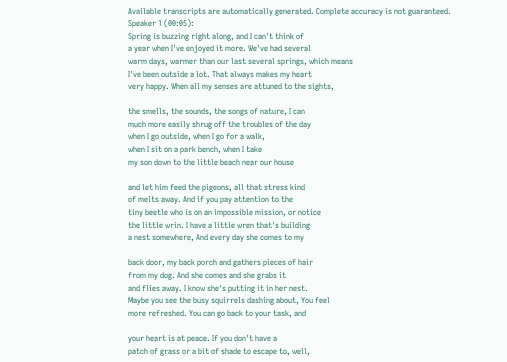Available transcripts are automatically generated. Complete accuracy is not guaranteed.
Speaker 1 (00:05):
Spring is buzzing right along, and I can't think of
a year when I've enjoyed it more. We've had several
warm days, warmer than our last several springs, which means
I've been outside a lot. That always makes my heart
very happy. When all my senses are attuned to the sights,

the smells, the sounds, the songs of nature, I can
much more easily shrug off the troubles of the day
when I go outside, when I go for a walk,
when I sit on a park bench, when I take
my son down to the little beach near our house

and let him feed the pigeons, all that stress kind
of melts away. And if you pay attention to the
tiny beetle who is on an impossible mission, or notice
the little wrin. I have a little wren that's building
a nest somewhere, And every day she comes to my

back door, my back porch and gathers pieces of hair
from my dog. And she comes and she grabs it
and flies away. I know she's putting it in her nest.
Maybe you see the busy squirrels dashing about, You feel
more refreshed. You can go back to your task, and

your heart is at peace. If you don't have a
patch of grass or a bit of shade to escape to, well,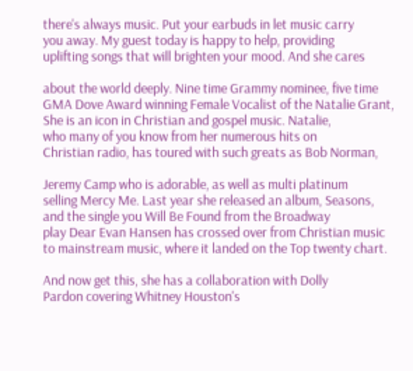there's always music. Put your earbuds in let music carry
you away. My guest today is happy to help, providing
uplifting songs that will brighten your mood. And she cares

about the world deeply. Nine time Grammy nominee, five time
GMA Dove Award winning Female Vocalist of the Natalie Grant,
She is an icon in Christian and gospel music. Natalie,
who many of you know from her numerous hits on
Christian radio, has toured with such greats as Bob Norman,

Jeremy Camp who is adorable, as well as multi platinum
selling Mercy Me. Last year she released an album, Seasons,
and the single you Will Be Found from the Broadway
play Dear Evan Hansen has crossed over from Christian music
to mainstream music, where it landed on the Top twenty chart.

And now get this, she has a collaboration with Dolly
Pardon covering Whitney Houston's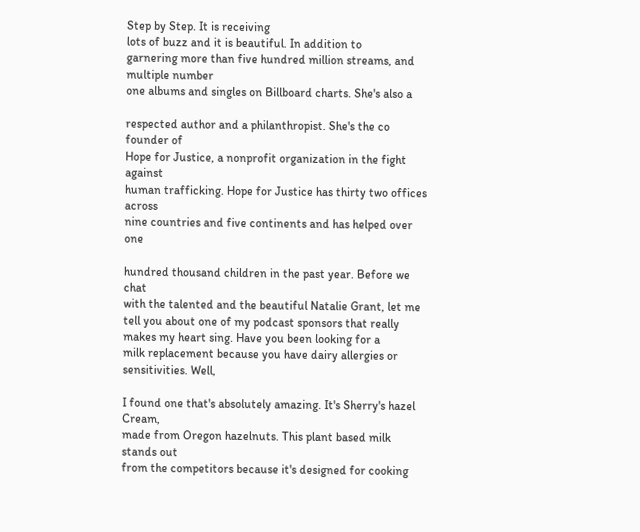Step by Step. It is receiving
lots of buzz and it is beautiful. In addition to
garnering more than five hundred million streams, and multiple number
one albums and singles on Billboard charts. She's also a

respected author and a philanthropist. She's the co founder of
Hope for Justice, a nonprofit organization in the fight against
human trafficking. Hope for Justice has thirty two offices across
nine countries and five continents and has helped over one

hundred thousand children in the past year. Before we chat
with the talented and the beautiful Natalie Grant, let me
tell you about one of my podcast sponsors that really
makes my heart sing. Have you been looking for a
milk replacement because you have dairy allergies or sensitivities. Well,

I found one that's absolutely amazing. It's Sherry's hazel Cream,
made from Oregon hazelnuts. This plant based milk stands out
from the competitors because it's designed for cooking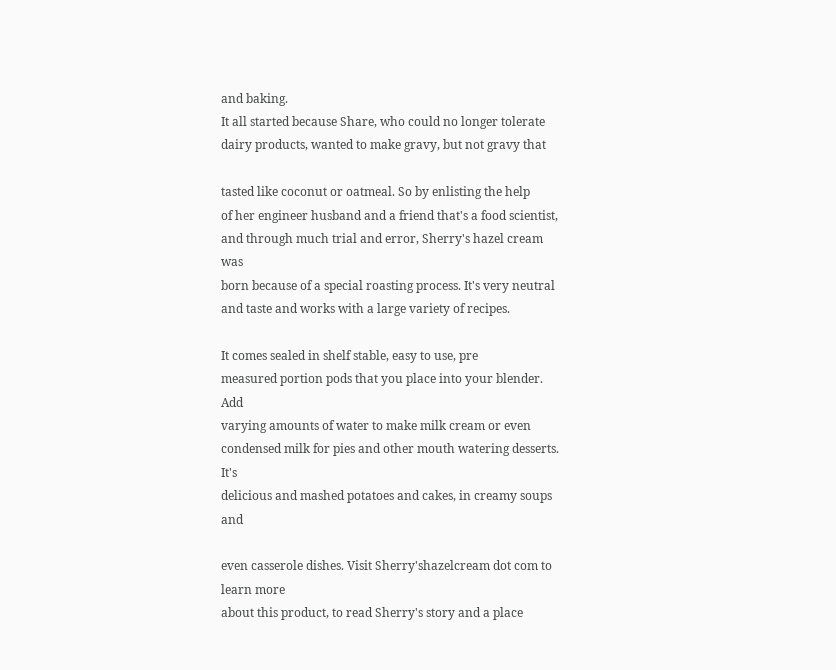and baking.
It all started because Share, who could no longer tolerate
dairy products, wanted to make gravy, but not gravy that

tasted like coconut or oatmeal. So by enlisting the help
of her engineer husband and a friend that's a food scientist,
and through much trial and error, Sherry's hazel cream was
born because of a special roasting process. It's very neutral
and taste and works with a large variety of recipes.

It comes sealed in shelf stable, easy to use, pre
measured portion pods that you place into your blender. Add
varying amounts of water to make milk cream or even
condensed milk for pies and other mouth watering desserts. It's
delicious and mashed potatoes and cakes, in creamy soups and

even casserole dishes. Visit Sherry'shazelcream dot com to learn more
about this product, to read Sherry's story and a place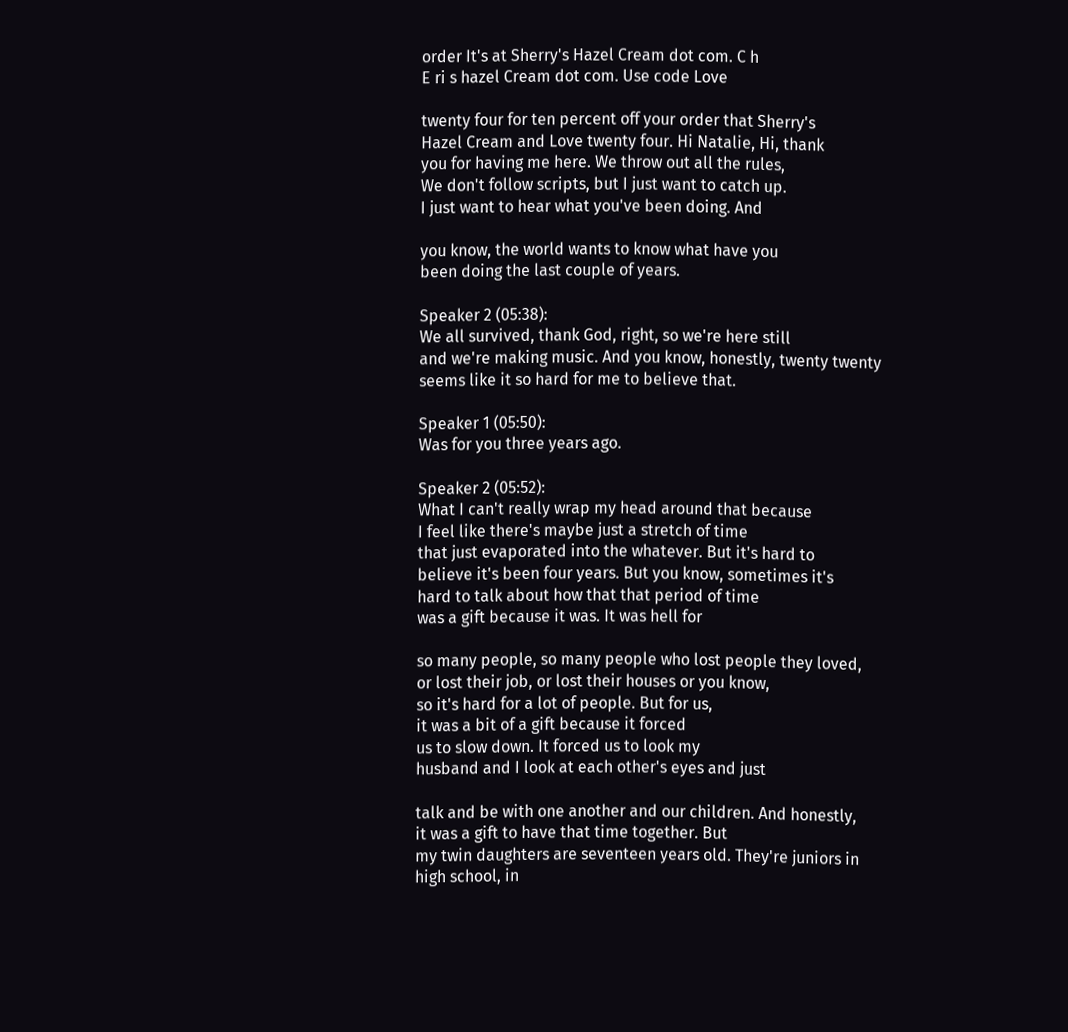order It's at Sherry's Hazel Cream dot com. C h
E ri s hazel Cream dot com. Use code Love

twenty four for ten percent off your order that Sherry's
Hazel Cream and Love twenty four. Hi Natalie, Hi, thank
you for having me here. We throw out all the rules,
We don't follow scripts, but I just want to catch up.
I just want to hear what you've been doing. And

you know, the world wants to know what have you
been doing the last couple of years.

Speaker 2 (05:38):
We all survived, thank God, right, so we're here still
and we're making music. And you know, honestly, twenty twenty
seems like it so hard for me to believe that.

Speaker 1 (05:50):
Was for you three years ago.

Speaker 2 (05:52):
What I can't really wrap my head around that because
I feel like there's maybe just a stretch of time
that just evaporated into the whatever. But it's hard to
believe it's been four years. But you know, sometimes it's
hard to talk about how that that period of time
was a gift because it was. It was hell for

so many people, so many people who lost people they loved,
or lost their job, or lost their houses or you know,
so it's hard for a lot of people. But for us,
it was a bit of a gift because it forced
us to slow down. It forced us to look my
husband and I look at each other's eyes and just

talk and be with one another and our children. And honestly,
it was a gift to have that time together. But
my twin daughters are seventeen years old. They're juniors in
high school, in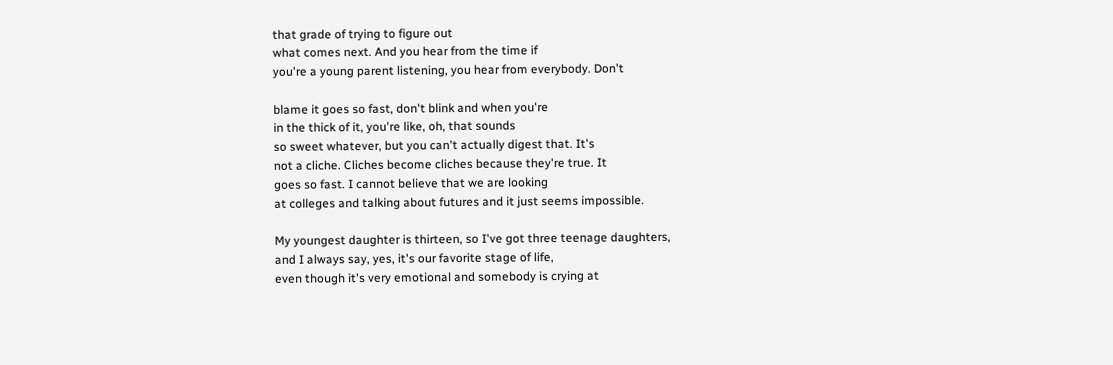that grade of trying to figure out
what comes next. And you hear from the time if
you're a young parent listening, you hear from everybody. Don't

blame it goes so fast, don't blink and when you're
in the thick of it, you're like, oh, that sounds
so sweet whatever, but you can't actually digest that. It's
not a cliche. Cliches become cliches because they're true. It
goes so fast. I cannot believe that we are looking
at colleges and talking about futures and it just seems impossible.

My youngest daughter is thirteen, so I've got three teenage daughters,
and I always say, yes, it's our favorite stage of life,
even though it's very emotional and somebody is crying at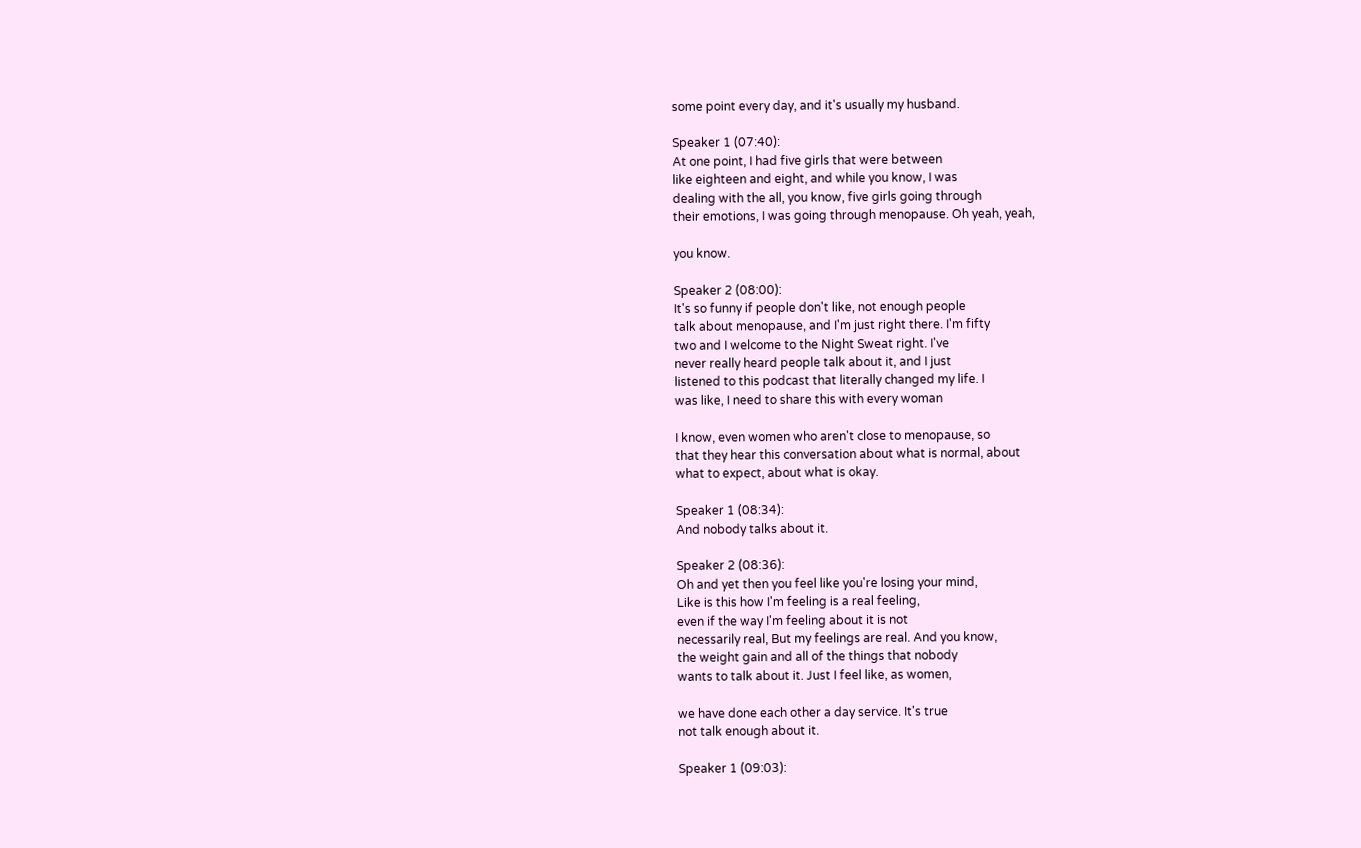some point every day, and it's usually my husband.

Speaker 1 (07:40):
At one point, I had five girls that were between
like eighteen and eight, and while you know, I was
dealing with the all, you know, five girls going through
their emotions, I was going through menopause. Oh yeah, yeah,

you know.

Speaker 2 (08:00):
It's so funny if people don't like, not enough people
talk about menopause, and I'm just right there. I'm fifty
two and I welcome to the Night Sweat right. I've
never really heard people talk about it, and I just
listened to this podcast that literally changed my life. I
was like, I need to share this with every woman

I know, even women who aren't close to menopause, so
that they hear this conversation about what is normal, about
what to expect, about what is okay.

Speaker 1 (08:34):
And nobody talks about it.

Speaker 2 (08:36):
Oh and yet then you feel like you're losing your mind,
Like is this how I'm feeling is a real feeling,
even if the way I'm feeling about it is not
necessarily real, But my feelings are real. And you know,
the weight gain and all of the things that nobody
wants to talk about it. Just I feel like, as women,

we have done each other a day service. It's true
not talk enough about it.

Speaker 1 (09:03):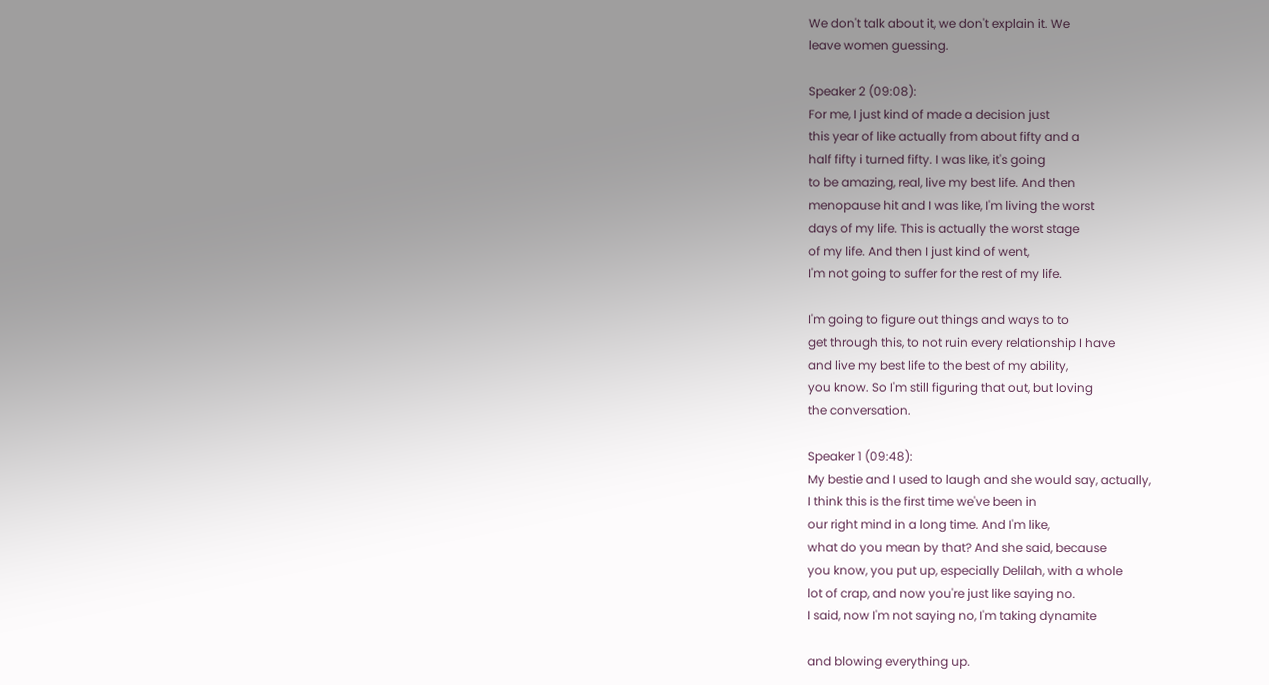We don't talk about it, we don't explain it. We
leave women guessing.

Speaker 2 (09:08):
For me, I just kind of made a decision just
this year of like actually from about fifty and a
half fifty i turned fifty. I was like, it's going
to be amazing, real, live my best life. And then
menopause hit and I was like, I'm living the worst
days of my life. This is actually the worst stage
of my life. And then I just kind of went,
I'm not going to suffer for the rest of my life.

I'm going to figure out things and ways to to
get through this, to not ruin every relationship I have
and live my best life to the best of my ability,
you know. So I'm still figuring that out, but loving
the conversation.

Speaker 1 (09:48):
My bestie and I used to laugh and she would say, actually,
I think this is the first time we've been in
our right mind in a long time. And I'm like,
what do you mean by that? And she said, because
you know, you put up, especially Delilah, with a whole
lot of crap, and now you're just like saying no.
I said, now I'm not saying no, I'm taking dynamite

and blowing everything up.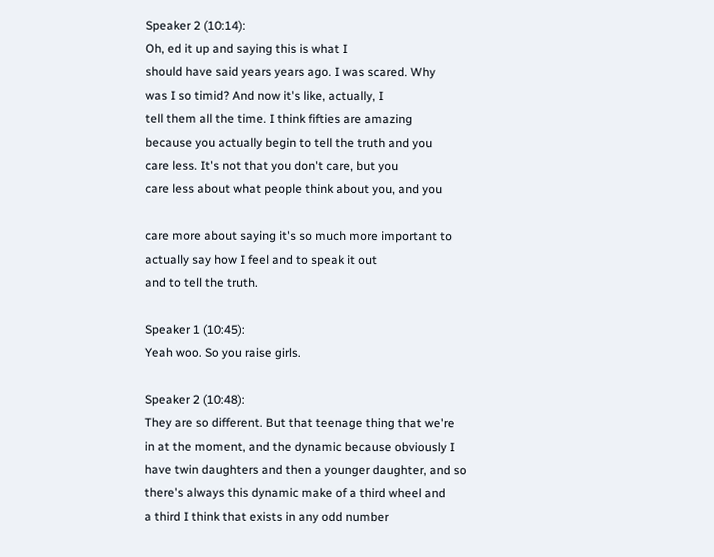Speaker 2 (10:14):
Oh, ed it up and saying this is what I
should have said years years ago. I was scared. Why
was I so timid? And now it's like, actually, I
tell them all the time. I think fifties are amazing
because you actually begin to tell the truth and you
care less. It's not that you don't care, but you
care less about what people think about you, and you

care more about saying it's so much more important to
actually say how I feel and to speak it out
and to tell the truth.

Speaker 1 (10:45):
Yeah woo. So you raise girls.

Speaker 2 (10:48):
They are so different. But that teenage thing that we're
in at the moment, and the dynamic because obviously I
have twin daughters and then a younger daughter, and so
there's always this dynamic make of a third wheel and
a third I think that exists in any odd number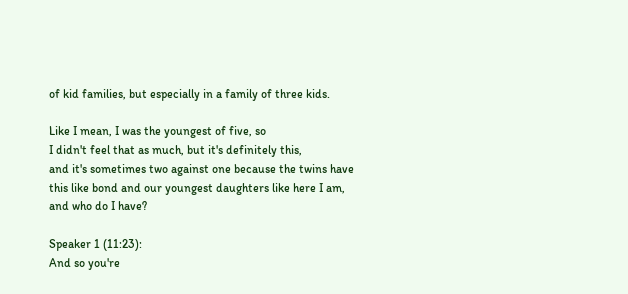of kid families, but especially in a family of three kids.

Like I mean, I was the youngest of five, so
I didn't feel that as much, but it's definitely this,
and it's sometimes two against one because the twins have
this like bond and our youngest daughters like here I am,
and who do I have?

Speaker 1 (11:23):
And so you're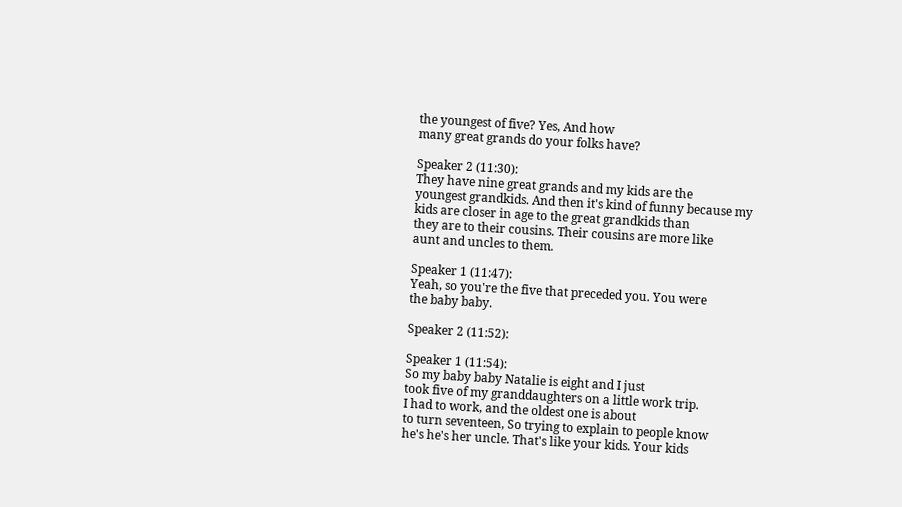the youngest of five? Yes, And how
many great grands do your folks have?

Speaker 2 (11:30):
They have nine great grands and my kids are the
youngest grandkids. And then it's kind of funny because my
kids are closer in age to the great grandkids than
they are to their cousins. Their cousins are more like
aunt and uncles to them.

Speaker 1 (11:47):
Yeah, so you're the five that preceded you. You were
the baby baby.

Speaker 2 (11:52):

Speaker 1 (11:54):
So my baby baby Natalie is eight and I just
took five of my granddaughters on a little work trip.
I had to work, and the oldest one is about
to turn seventeen, So trying to explain to people know
he's he's her uncle. That's like your kids. Your kids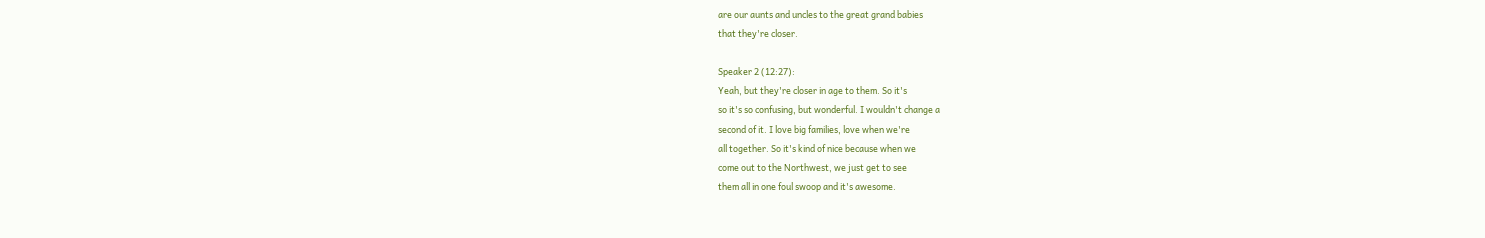are our aunts and uncles to the great grand babies
that they're closer.

Speaker 2 (12:27):
Yeah, but they're closer in age to them. So it's
so it's so confusing, but wonderful. I wouldn't change a
second of it. I love big families, love when we're
all together. So it's kind of nice because when we
come out to the Northwest, we just get to see
them all in one foul swoop and it's awesome.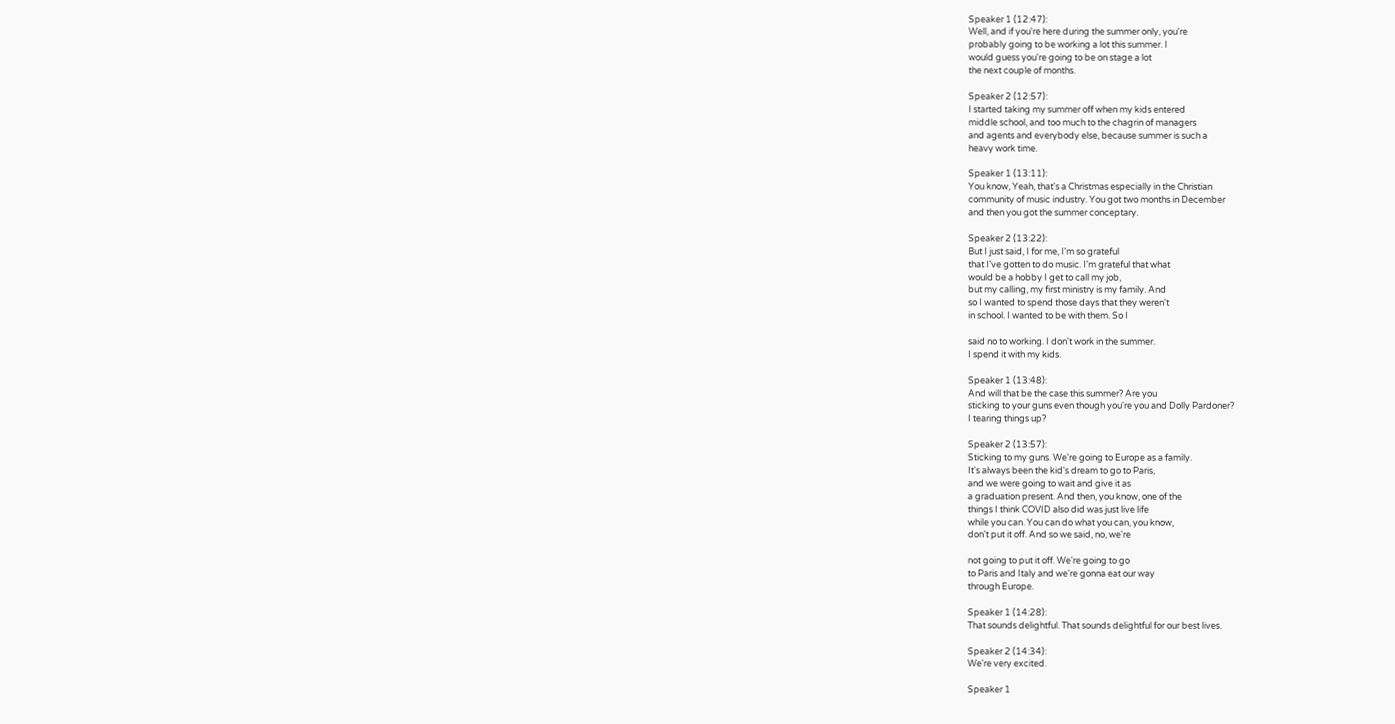Speaker 1 (12:47):
Well, and if you're here during the summer only, you're
probably going to be working a lot this summer. I
would guess you're going to be on stage a lot
the next couple of months.

Speaker 2 (12:57):
I started taking my summer off when my kids entered
middle school, and too much to the chagrin of managers
and agents and everybody else, because summer is such a
heavy work time.

Speaker 1 (13:11):
You know, Yeah, that's a Christmas especially in the Christian
community of music industry. You got two months in December
and then you got the summer conceptary.

Speaker 2 (13:22):
But I just said, I for me, I'm so grateful
that I've gotten to do music. I'm grateful that what
would be a hobby I get to call my job,
but my calling, my first ministry is my family. And
so I wanted to spend those days that they weren't
in school. I wanted to be with them. So I

said no to working. I don't work in the summer.
I spend it with my kids.

Speaker 1 (13:48):
And will that be the case this summer? Are you
sticking to your guns even though you're you and Dolly Pardoner?
I tearing things up?

Speaker 2 (13:57):
Sticking to my guns. We're going to Europe as a family.
It's always been the kid's dream to go to Paris,
and we were going to wait and give it as
a graduation present. And then, you know, one of the
things I think COVID also did was just live life
while you can. You can do what you can, you know,
don't put it off. And so we said, no, we're

not going to put it off. We're going to go
to Paris and Italy and we're gonna eat our way
through Europe.

Speaker 1 (14:28):
That sounds delightful. That sounds delightful for our best lives.

Speaker 2 (14:34):
We're very excited.

Speaker 1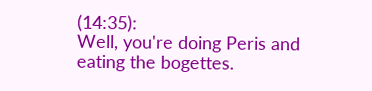(14:35):
Well, you're doing Peris and eating the bogettes.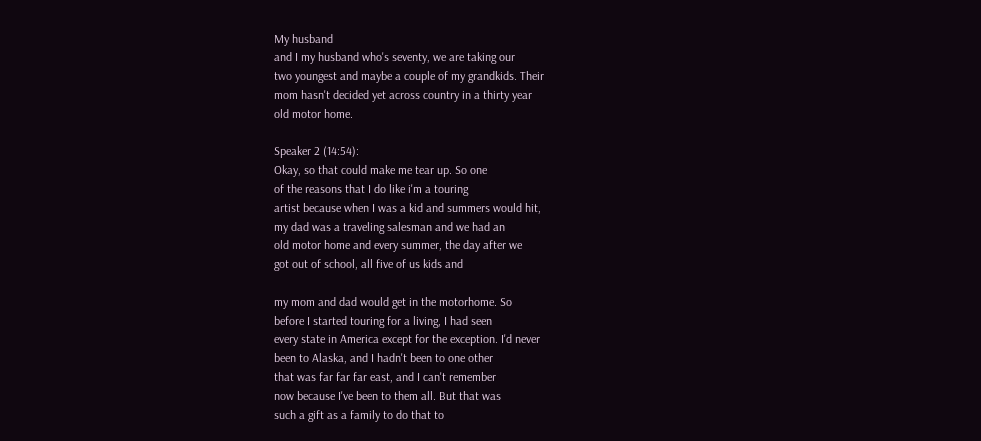My husband
and I my husband who's seventy, we are taking our
two youngest and maybe a couple of my grandkids. Their
mom hasn't decided yet across country in a thirty year
old motor home.

Speaker 2 (14:54):
Okay, so that could make me tear up. So one
of the reasons that I do like i'm a touring
artist because when I was a kid and summers would hit,
my dad was a traveling salesman and we had an
old motor home and every summer, the day after we
got out of school, all five of us kids and

my mom and dad would get in the motorhome. So
before I started touring for a living, I had seen
every state in America except for the exception. I'd never
been to Alaska, and I hadn't been to one other
that was far far far east, and I can't remember
now because I've been to them all. But that was
such a gift as a family to do that to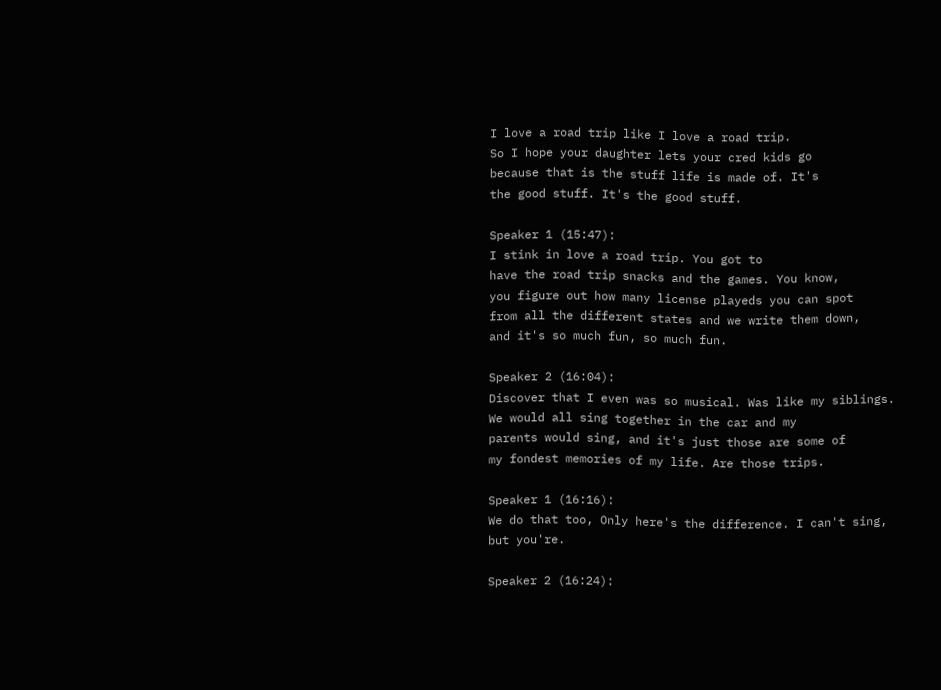I love a road trip like I love a road trip.
So I hope your daughter lets your cred kids go
because that is the stuff life is made of. It's
the good stuff. It's the good stuff.

Speaker 1 (15:47):
I stink in love a road trip. You got to
have the road trip snacks and the games. You know,
you figure out how many license playeds you can spot
from all the different states and we write them down,
and it's so much fun, so much fun.

Speaker 2 (16:04):
Discover that I even was so musical. Was like my siblings.
We would all sing together in the car and my
parents would sing, and it's just those are some of
my fondest memories of my life. Are those trips.

Speaker 1 (16:16):
We do that too, Only here's the difference. I can't sing,
but you're.

Speaker 2 (16:24):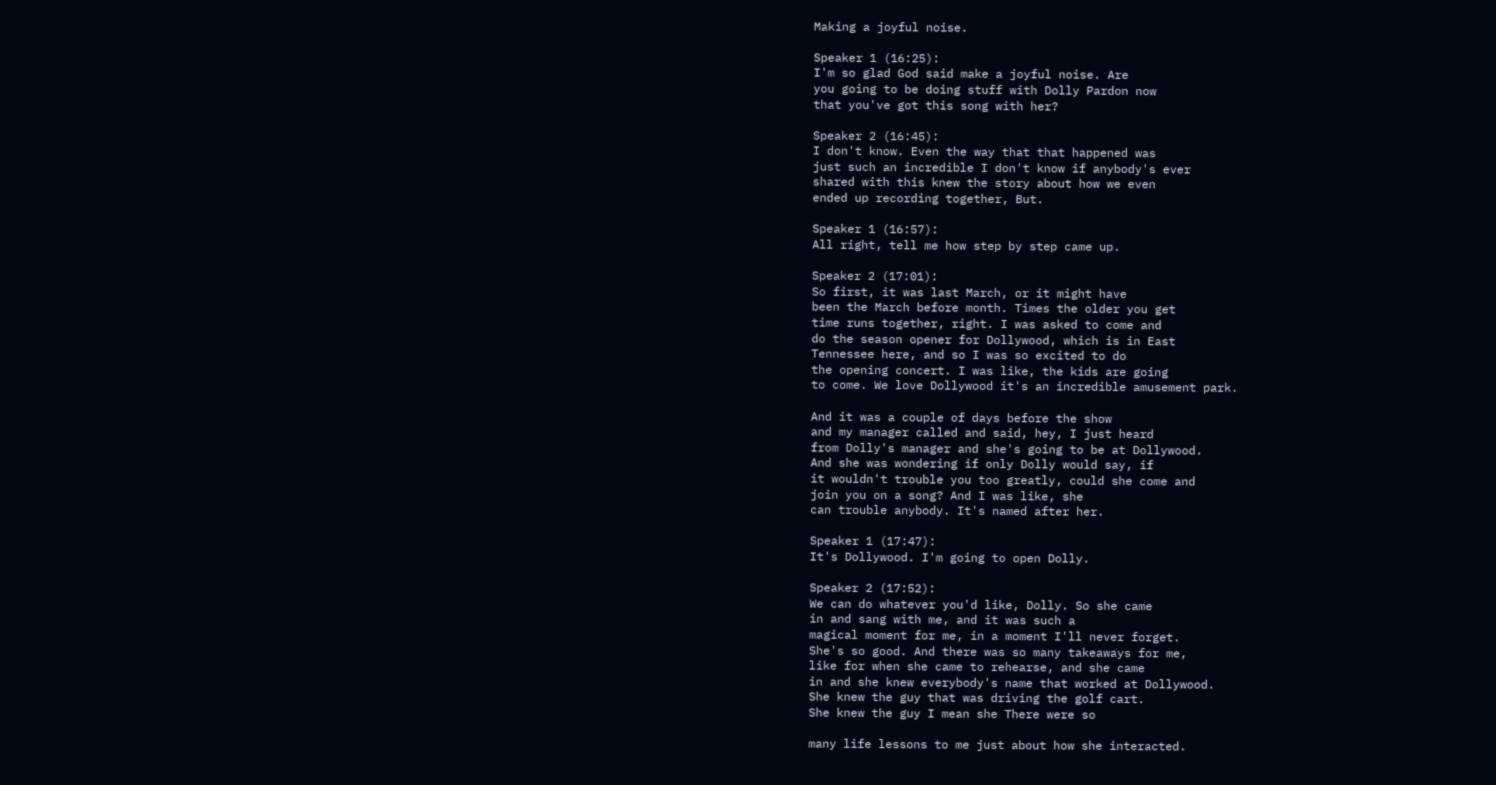Making a joyful noise.

Speaker 1 (16:25):
I'm so glad God said make a joyful noise. Are
you going to be doing stuff with Dolly Pardon now
that you've got this song with her?

Speaker 2 (16:45):
I don't know. Even the way that that happened was
just such an incredible I don't know if anybody's ever
shared with this knew the story about how we even
ended up recording together, But.

Speaker 1 (16:57):
All right, tell me how step by step came up.

Speaker 2 (17:01):
So first, it was last March, or it might have
been the March before month. Times the older you get
time runs together, right. I was asked to come and
do the season opener for Dollywood, which is in East
Tennessee here, and so I was so excited to do
the opening concert. I was like, the kids are going
to come. We love Dollywood it's an incredible amusement park.

And it was a couple of days before the show
and my manager called and said, hey, I just heard
from Dolly's manager and she's going to be at Dollywood.
And she was wondering if only Dolly would say, if
it wouldn't trouble you too greatly, could she come and
join you on a song? And I was like, she
can trouble anybody. It's named after her.

Speaker 1 (17:47):
It's Dollywood. I'm going to open Dolly.

Speaker 2 (17:52):
We can do whatever you'd like, Dolly. So she came
in and sang with me, and it was such a
magical moment for me, in a moment I'll never forget.
She's so good. And there was so many takeaways for me,
like for when she came to rehearse, and she came
in and she knew everybody's name that worked at Dollywood.
She knew the guy that was driving the golf cart.
She knew the guy I mean she There were so

many life lessons to me just about how she interacted.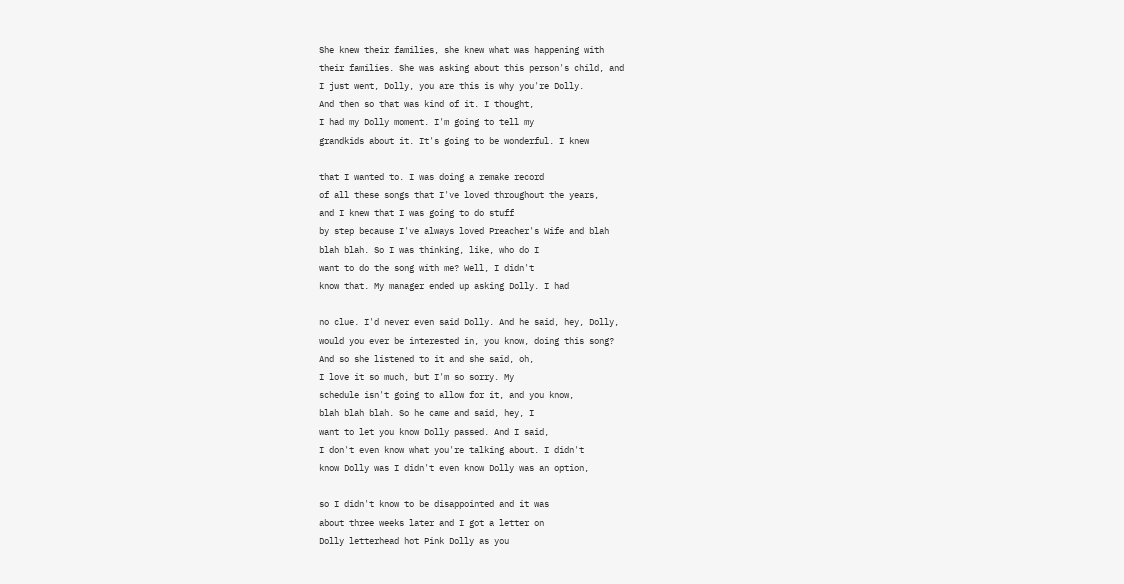She knew their families, she knew what was happening with
their families. She was asking about this person's child, and
I just went, Dolly, you are this is why you're Dolly.
And then so that was kind of it. I thought,
I had my Dolly moment. I'm going to tell my
grandkids about it. It's going to be wonderful. I knew

that I wanted to. I was doing a remake record
of all these songs that I've loved throughout the years,
and I knew that I was going to do stuff
by step because I've always loved Preacher's Wife and blah
blah blah. So I was thinking, like, who do I
want to do the song with me? Well, I didn't
know that. My manager ended up asking Dolly. I had

no clue. I'd never even said Dolly. And he said, hey, Dolly,
would you ever be interested in, you know, doing this song?
And so she listened to it and she said, oh,
I love it so much, but I'm so sorry. My
schedule isn't going to allow for it, and you know,
blah blah blah. So he came and said, hey, I
want to let you know Dolly passed. And I said,
I don't even know what you're talking about. I didn't
know Dolly was I didn't even know Dolly was an option,

so I didn't know to be disappointed and it was
about three weeks later and I got a letter on
Dolly letterhead hot Pink Dolly as you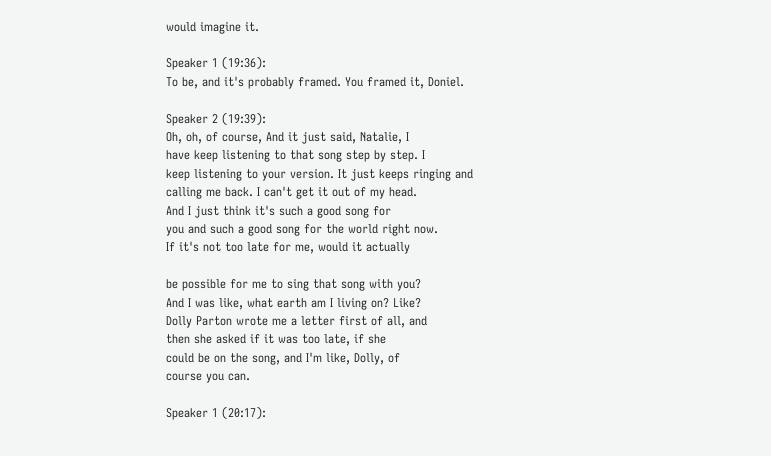would imagine it.

Speaker 1 (19:36):
To be, and it's probably framed. You framed it, Doniel.

Speaker 2 (19:39):
Oh, oh, of course, And it just said, Natalie, I
have keep listening to that song step by step. I
keep listening to your version. It just keeps ringing and
calling me back. I can't get it out of my head.
And I just think it's such a good song for
you and such a good song for the world right now.
If it's not too late for me, would it actually

be possible for me to sing that song with you?
And I was like, what earth am I living on? Like?
Dolly Parton wrote me a letter first of all, and
then she asked if it was too late, if she
could be on the song, and I'm like, Dolly, of
course you can.

Speaker 1 (20:17):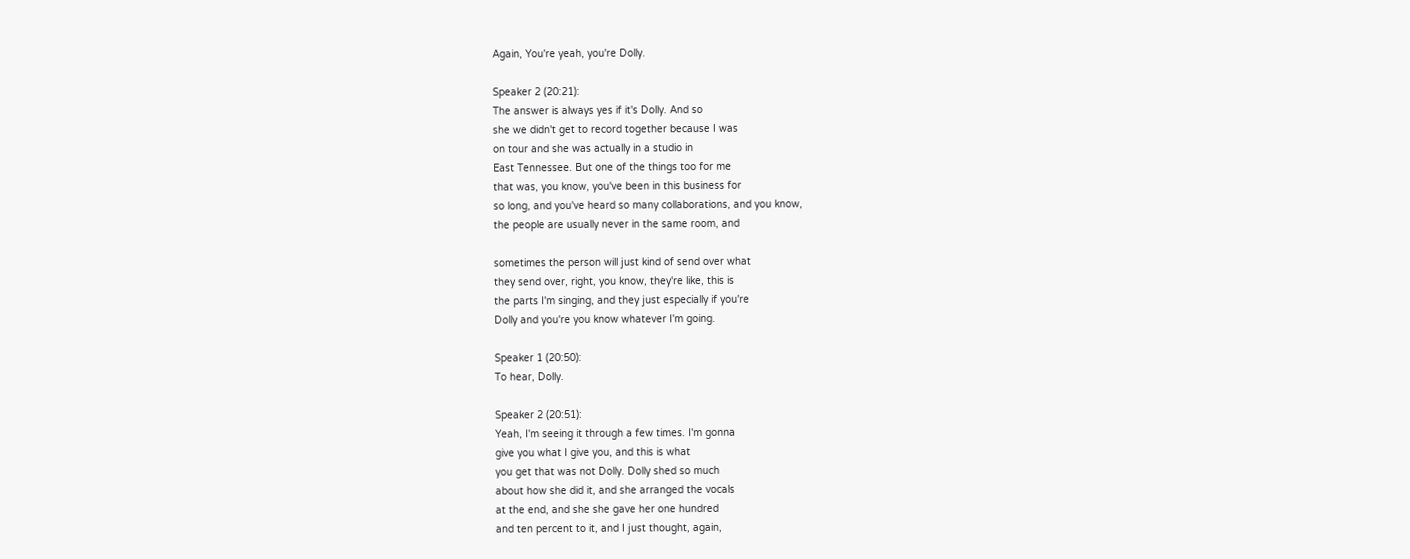Again, You're yeah, you're Dolly.

Speaker 2 (20:21):
The answer is always yes if it's Dolly. And so
she we didn't get to record together because I was
on tour and she was actually in a studio in
East Tennessee. But one of the things too for me
that was, you know, you've been in this business for
so long, and you've heard so many collaborations, and you know,
the people are usually never in the same room, and

sometimes the person will just kind of send over what
they send over, right, you know, they're like, this is
the parts I'm singing, and they just especially if you're
Dolly and you're you know whatever I'm going.

Speaker 1 (20:50):
To hear, Dolly.

Speaker 2 (20:51):
Yeah, I'm seeing it through a few times. I'm gonna
give you what I give you, and this is what
you get that was not Dolly. Dolly shed so much
about how she did it, and she arranged the vocals
at the end, and she she gave her one hundred
and ten percent to it, and I just thought, again,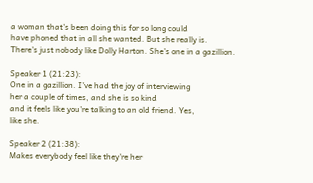a woman that's been doing this for so long could
have phoned that in all she wanted. But she really is.
There's just nobody like Dolly Harton. She's one in a gazillion.

Speaker 1 (21:23):
One in a gazillion. I've had the joy of interviewing
her a couple of times, and she is so kind
and it feels like you're talking to an old friend. Yes,
like she.

Speaker 2 (21:38):
Makes everybody feel like they're her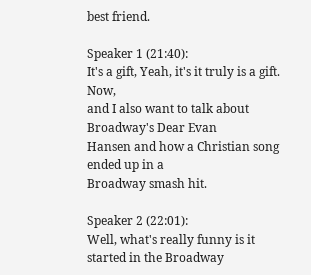best friend.

Speaker 1 (21:40):
It's a gift, Yeah, it's it truly is a gift. Now,
and I also want to talk about Broadway's Dear Evan
Hansen and how a Christian song ended up in a
Broadway smash hit.

Speaker 2 (22:01):
Well, what's really funny is it started in the Broadway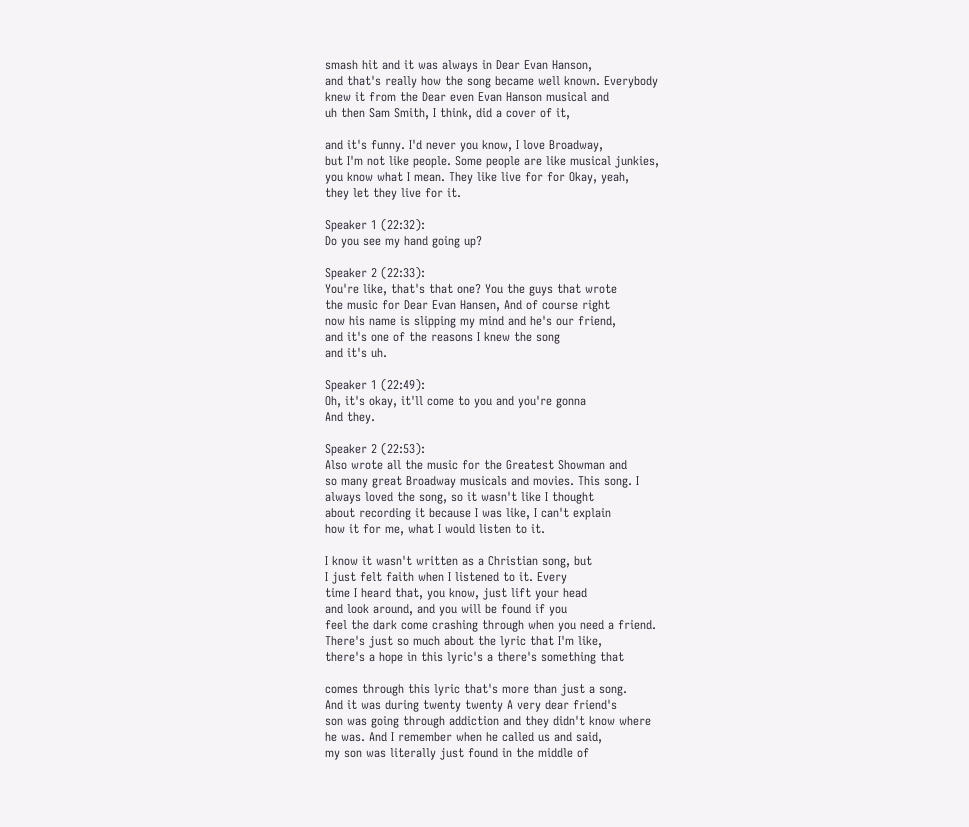smash hit and it was always in Dear Evan Hanson,
and that's really how the song became well known. Everybody
knew it from the Dear even Evan Hanson musical and
uh then Sam Smith, I think, did a cover of it,

and it's funny. I'd never you know, I love Broadway,
but I'm not like people. Some people are like musical junkies,
you know what I mean. They like live for for Okay, yeah,
they let they live for it.

Speaker 1 (22:32):
Do you see my hand going up?

Speaker 2 (22:33):
You're like, that's that one? You the guys that wrote
the music for Dear Evan Hansen, And of course right
now his name is slipping my mind and he's our friend,
and it's one of the reasons I knew the song
and it's uh.

Speaker 1 (22:49):
Oh, it's okay, it'll come to you and you're gonna
And they.

Speaker 2 (22:53):
Also wrote all the music for the Greatest Showman and
so many great Broadway musicals and movies. This song. I
always loved the song, so it wasn't like I thought
about recording it because I was like, I can't explain
how it for me, what I would listen to it.

I know it wasn't written as a Christian song, but
I just felt faith when I listened to it. Every
time I heard that, you know, just lift your head
and look around, and you will be found if you
feel the dark come crashing through when you need a friend.
There's just so much about the lyric that I'm like,
there's a hope in this lyric's a there's something that

comes through this lyric that's more than just a song.
And it was during twenty twenty A very dear friend's
son was going through addiction and they didn't know where
he was. And I remember when he called us and said,
my son was literally just found in the middle of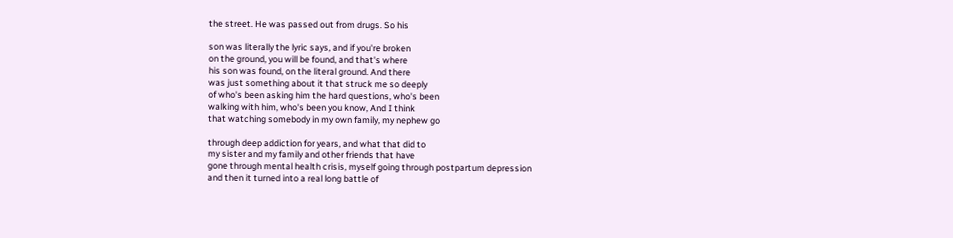the street. He was passed out from drugs. So his

son was literally the lyric says, and if you're broken
on the ground, you will be found, and that's where
his son was found, on the literal ground. And there
was just something about it that struck me so deeply
of who's been asking him the hard questions, who's been
walking with him, who's been you know, And I think
that watching somebody in my own family, my nephew go

through deep addiction for years, and what that did to
my sister and my family and other friends that have
gone through mental health crisis, myself going through postpartum depression
and then it turned into a real long battle of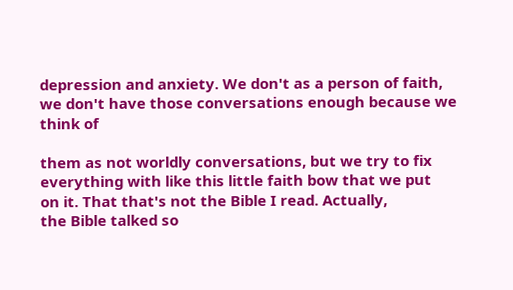depression and anxiety. We don't as a person of faith,
we don't have those conversations enough because we think of

them as not worldly conversations, but we try to fix
everything with like this little faith bow that we put
on it. That that's not the Bible I read. Actually,
the Bible talked so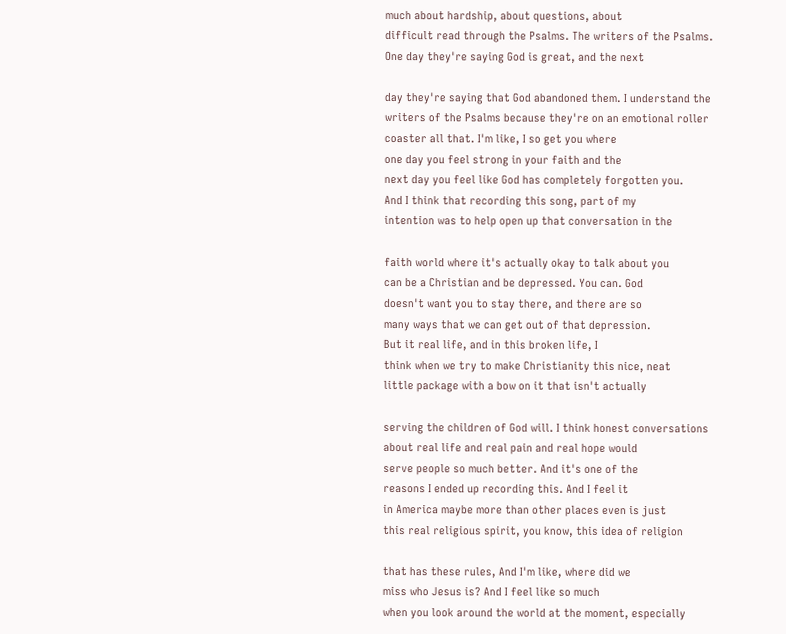much about hardship, about questions, about
difficult read through the Psalms. The writers of the Psalms.
One day they're saying God is great, and the next

day they're saying that God abandoned them. I understand the
writers of the Psalms because they're on an emotional roller
coaster all that. I'm like, I so get you where
one day you feel strong in your faith and the
next day you feel like God has completely forgotten you.
And I think that recording this song, part of my
intention was to help open up that conversation in the

faith world where it's actually okay to talk about you
can be a Christian and be depressed. You can. God
doesn't want you to stay there, and there are so
many ways that we can get out of that depression.
But it real life, and in this broken life, I
think when we try to make Christianity this nice, neat
little package with a bow on it that isn't actually

serving the children of God will. I think honest conversations
about real life and real pain and real hope would
serve people so much better. And it's one of the
reasons I ended up recording this. And I feel it
in America maybe more than other places even is just
this real religious spirit, you know, this idea of religion

that has these rules, And I'm like, where did we
miss who Jesus is? And I feel like so much
when you look around the world at the moment, especially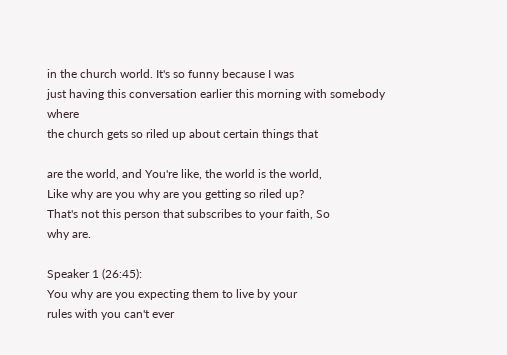in the church world. It's so funny because I was
just having this conversation earlier this morning with somebody where
the church gets so riled up about certain things that

are the world, and You're like, the world is the world,
Like why are you why are you getting so riled up?
That's not this person that subscribes to your faith, So
why are.

Speaker 1 (26:45):
You why are you expecting them to live by your
rules with you can't ever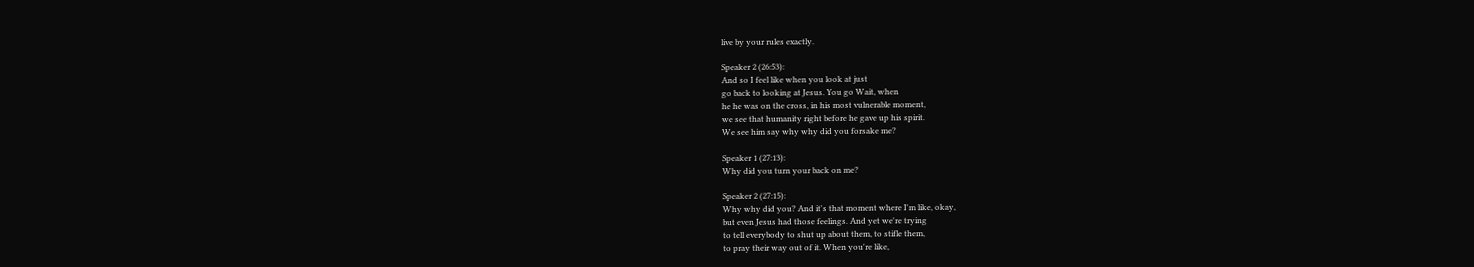live by your rules exactly.

Speaker 2 (26:53):
And so I feel like when you look at just
go back to looking at Jesus. You go Wait, when
he he was on the cross, in his most vulnerable moment,
we see that humanity right before he gave up his spirit.
We see him say why why did you forsake me?

Speaker 1 (27:13):
Why did you turn your back on me?

Speaker 2 (27:15):
Why why did you? And it's that moment where I'm like, okay,
but even Jesus had those feelings. And yet we're trying
to tell everybody to shut up about them, to stifle them,
to pray their way out of it. When you're like,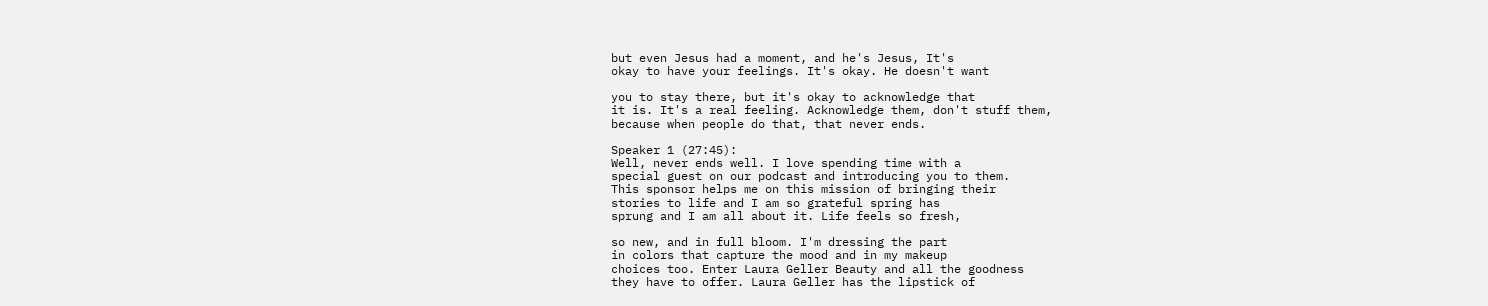but even Jesus had a moment, and he's Jesus, It's
okay to have your feelings. It's okay. He doesn't want

you to stay there, but it's okay to acknowledge that
it is. It's a real feeling. Acknowledge them, don't stuff them,
because when people do that, that never ends.

Speaker 1 (27:45):
Well, never ends well. I love spending time with a
special guest on our podcast and introducing you to them.
This sponsor helps me on this mission of bringing their
stories to life and I am so grateful spring has
sprung and I am all about it. Life feels so fresh,

so new, and in full bloom. I'm dressing the part
in colors that capture the mood and in my makeup
choices too. Enter Laura Geller Beauty and all the goodness
they have to offer. Laura Geller has the lipstick of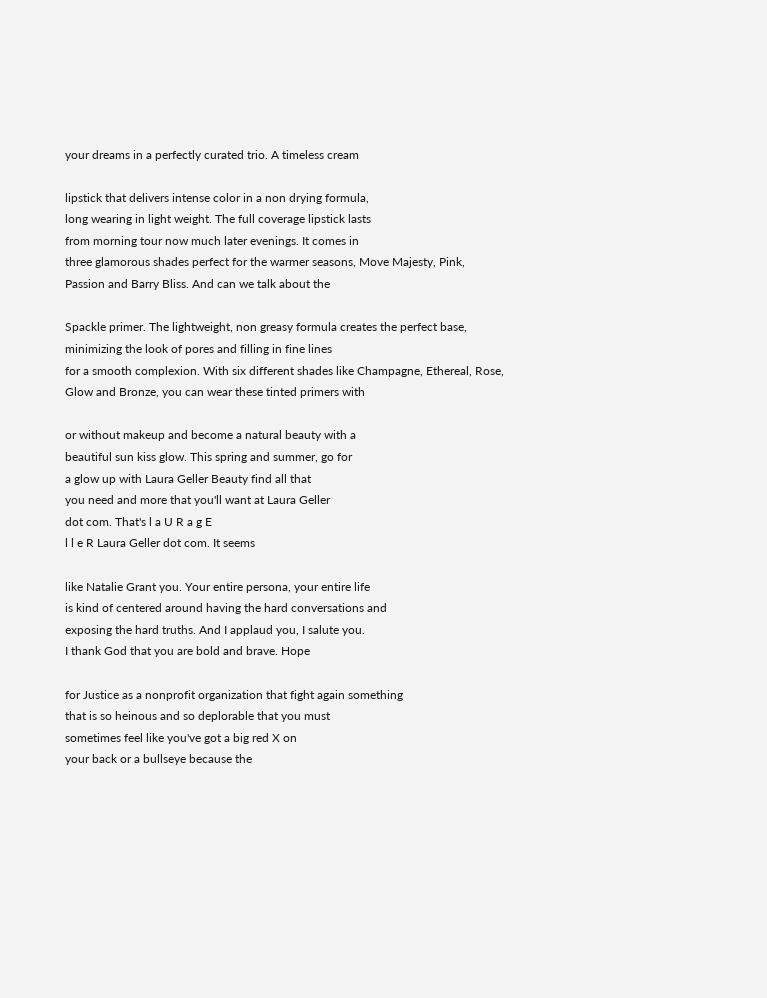your dreams in a perfectly curated trio. A timeless cream

lipstick that delivers intense color in a non drying formula,
long wearing in light weight. The full coverage lipstick lasts
from morning tour now much later evenings. It comes in
three glamorous shades perfect for the warmer seasons, Move Majesty, Pink,
Passion and Barry Bliss. And can we talk about the

Spackle primer. The lightweight, non greasy formula creates the perfect base,
minimizing the look of pores and filling in fine lines
for a smooth complexion. With six different shades like Champagne, Ethereal, Rose,
Glow and Bronze, you can wear these tinted primers with

or without makeup and become a natural beauty with a
beautiful sun kiss glow. This spring and summer, go for
a glow up with Laura Geller Beauty find all that
you need and more that you'll want at Laura Geller
dot com. That's l a U R a g E
l l e R Laura Geller dot com. It seems

like Natalie Grant you. Your entire persona, your entire life
is kind of centered around having the hard conversations and
exposing the hard truths. And I applaud you, I salute you.
I thank God that you are bold and brave. Hope

for Justice as a nonprofit organization that fight again something
that is so heinous and so deplorable that you must
sometimes feel like you've got a big red X on
your back or a bullseye because the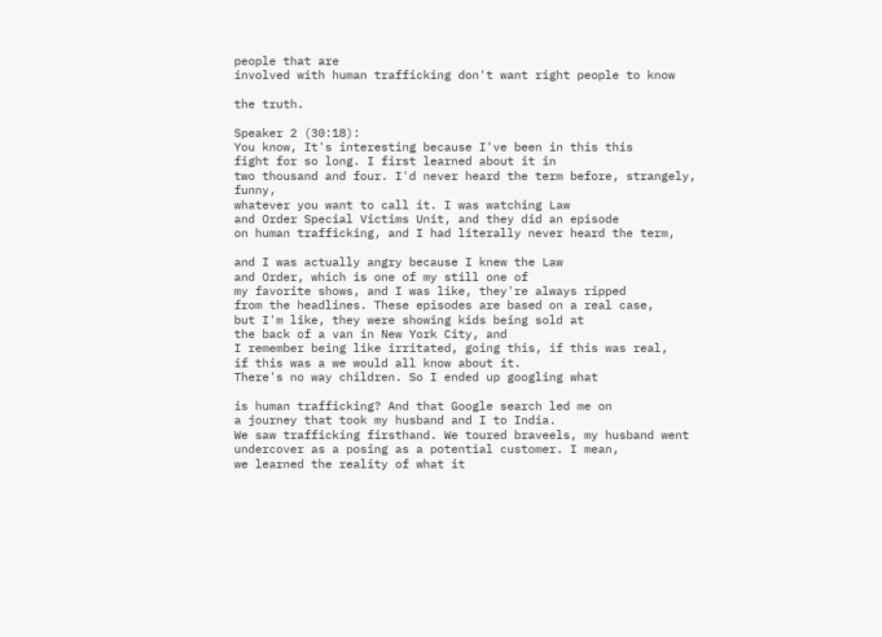people that are
involved with human trafficking don't want right people to know

the truth.

Speaker 2 (30:18):
You know, It's interesting because I've been in this this
fight for so long. I first learned about it in
two thousand and four. I'd never heard the term before, strangely, funny,
whatever you want to call it. I was watching Law
and Order Special Victims Unit, and they did an episode
on human trafficking, and I had literally never heard the term,

and I was actually angry because I knew the Law
and Order, which is one of my still one of
my favorite shows, and I was like, they're always ripped
from the headlines. These episodes are based on a real case,
but I'm like, they were showing kids being sold at
the back of a van in New York City, and
I remember being like irritated, going this, if this was real,
if this was a we would all know about it.
There's no way children. So I ended up googling what

is human trafficking? And that Google search led me on
a journey that took my husband and I to India.
We saw trafficking firsthand. We toured braveels, my husband went
undercover as a posing as a potential customer. I mean,
we learned the reality of what it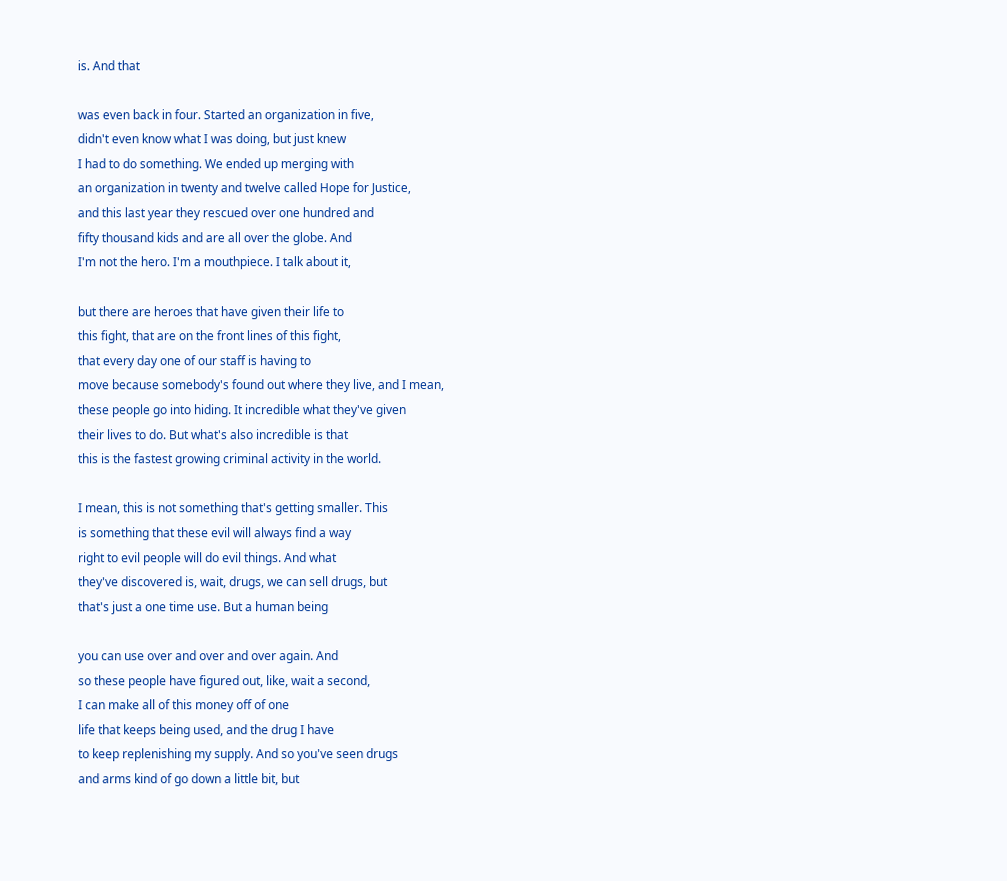is. And that

was even back in four. Started an organization in five,
didn't even know what I was doing, but just knew
I had to do something. We ended up merging with
an organization in twenty and twelve called Hope for Justice,
and this last year they rescued over one hundred and
fifty thousand kids and are all over the globe. And
I'm not the hero. I'm a mouthpiece. I talk about it,

but there are heroes that have given their life to
this fight, that are on the front lines of this fight,
that every day one of our staff is having to
move because somebody's found out where they live, and I mean,
these people go into hiding. It incredible what they've given
their lives to do. But what's also incredible is that
this is the fastest growing criminal activity in the world.

I mean, this is not something that's getting smaller. This
is something that these evil will always find a way
right to evil people will do evil things. And what
they've discovered is, wait, drugs, we can sell drugs, but
that's just a one time use. But a human being

you can use over and over and over again. And
so these people have figured out, like, wait a second,
I can make all of this money off of one
life that keeps being used, and the drug I have
to keep replenishing my supply. And so you've seen drugs
and arms kind of go down a little bit, but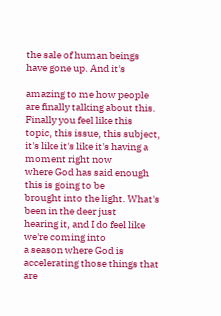the sale of human beings have gone up. And it's

amazing to me how people are finally talking about this.
Finally you feel like this topic, this issue, this subject,
it's like it's like it's having a moment right now
where God has said enough this is going to be
brought into the light. What's been in the deer just
hearing it, and I do feel like we're coming into
a season where God is accelerating those things that are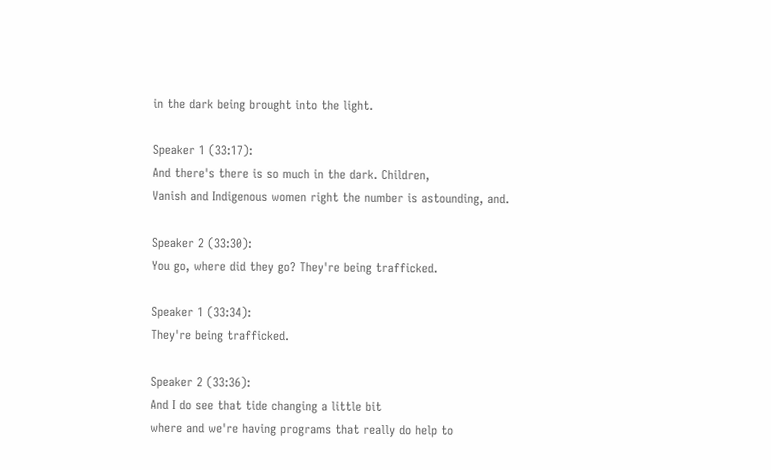in the dark being brought into the light.

Speaker 1 (33:17):
And there's there is so much in the dark. Children,
Vanish and Indigenous women right the number is astounding, and.

Speaker 2 (33:30):
You go, where did they go? They're being trafficked.

Speaker 1 (33:34):
They're being trafficked.

Speaker 2 (33:36):
And I do see that tide changing a little bit
where and we're having programs that really do help to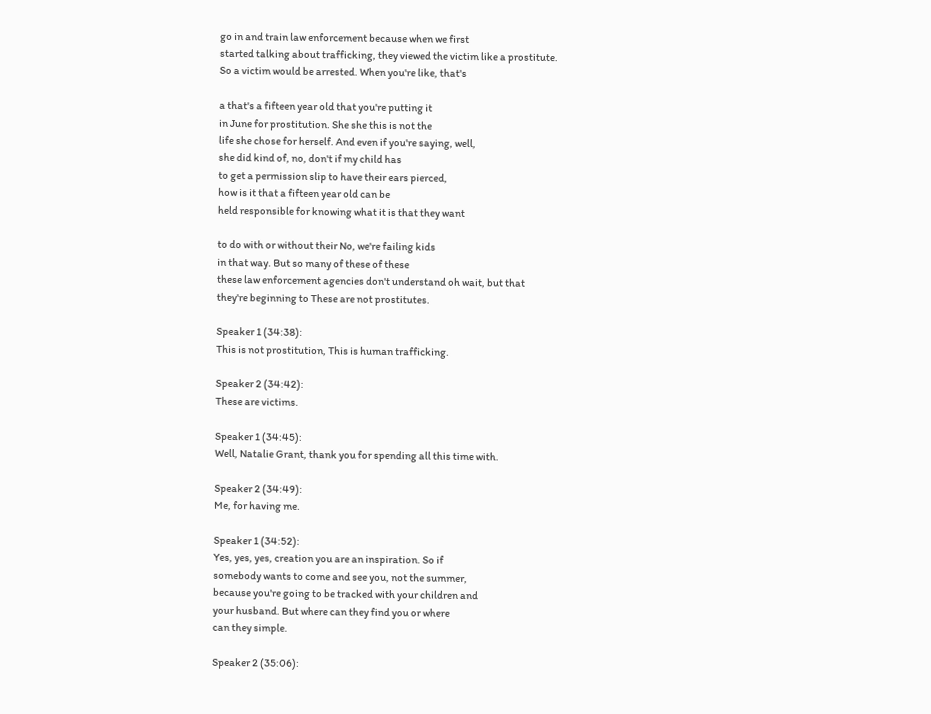go in and train law enforcement because when we first
started talking about trafficking, they viewed the victim like a prostitute.
So a victim would be arrested. When you're like, that's

a that's a fifteen year old that you're putting it
in June for prostitution. She she this is not the
life she chose for herself. And even if you're saying, well,
she did kind of, no, don't if my child has
to get a permission slip to have their ears pierced,
how is it that a fifteen year old can be
held responsible for knowing what it is that they want

to do with or without their No, we're failing kids
in that way. But so many of these of these
these law enforcement agencies don't understand oh wait, but that
they're beginning to These are not prostitutes.

Speaker 1 (34:38):
This is not prostitution, This is human trafficking.

Speaker 2 (34:42):
These are victims.

Speaker 1 (34:45):
Well, Natalie Grant, thank you for spending all this time with.

Speaker 2 (34:49):
Me, for having me.

Speaker 1 (34:52):
Yes, yes, yes, creation you are an inspiration. So if
somebody wants to come and see you, not the summer,
because you're going to be tracked with your children and
your husband. But where can they find you or where
can they simple.

Speaker 2 (35:06):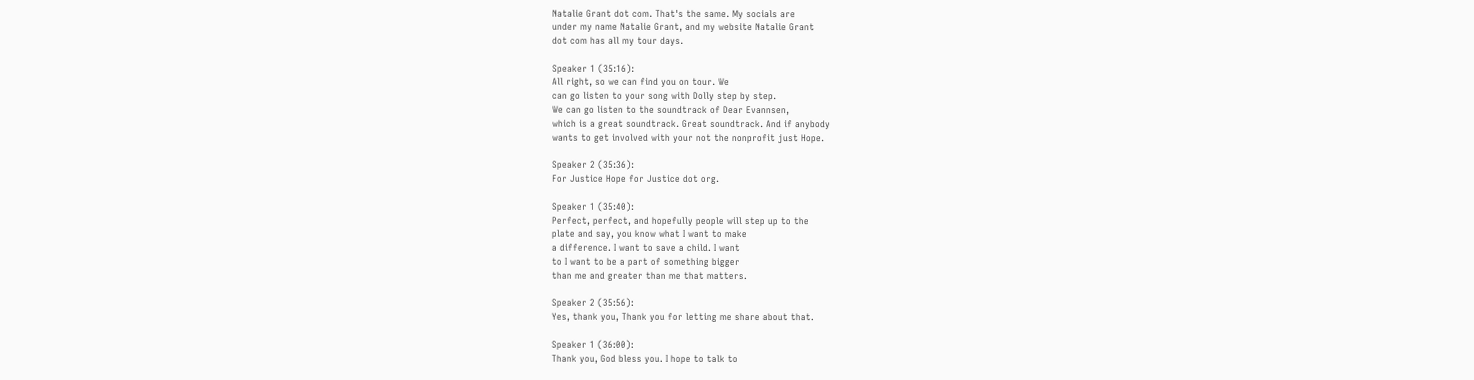Natalie Grant dot com. That's the same. My socials are
under my name Natalie Grant, and my website Natalie Grant
dot com has all my tour days.

Speaker 1 (35:16):
All right, so we can find you on tour. We
can go listen to your song with Dolly step by step.
We can go listen to the soundtrack of Dear Evannsen,
which is a great soundtrack. Great soundtrack. And if anybody
wants to get involved with your not the nonprofit just Hope.

Speaker 2 (35:36):
For Justice Hope for Justice dot org.

Speaker 1 (35:40):
Perfect, perfect, and hopefully people will step up to the
plate and say, you know what I want to make
a difference. I want to save a child. I want
to I want to be a part of something bigger
than me and greater than me that matters.

Speaker 2 (35:56):
Yes, thank you, Thank you for letting me share about that.

Speaker 1 (36:00):
Thank you, God bless you. I hope to talk to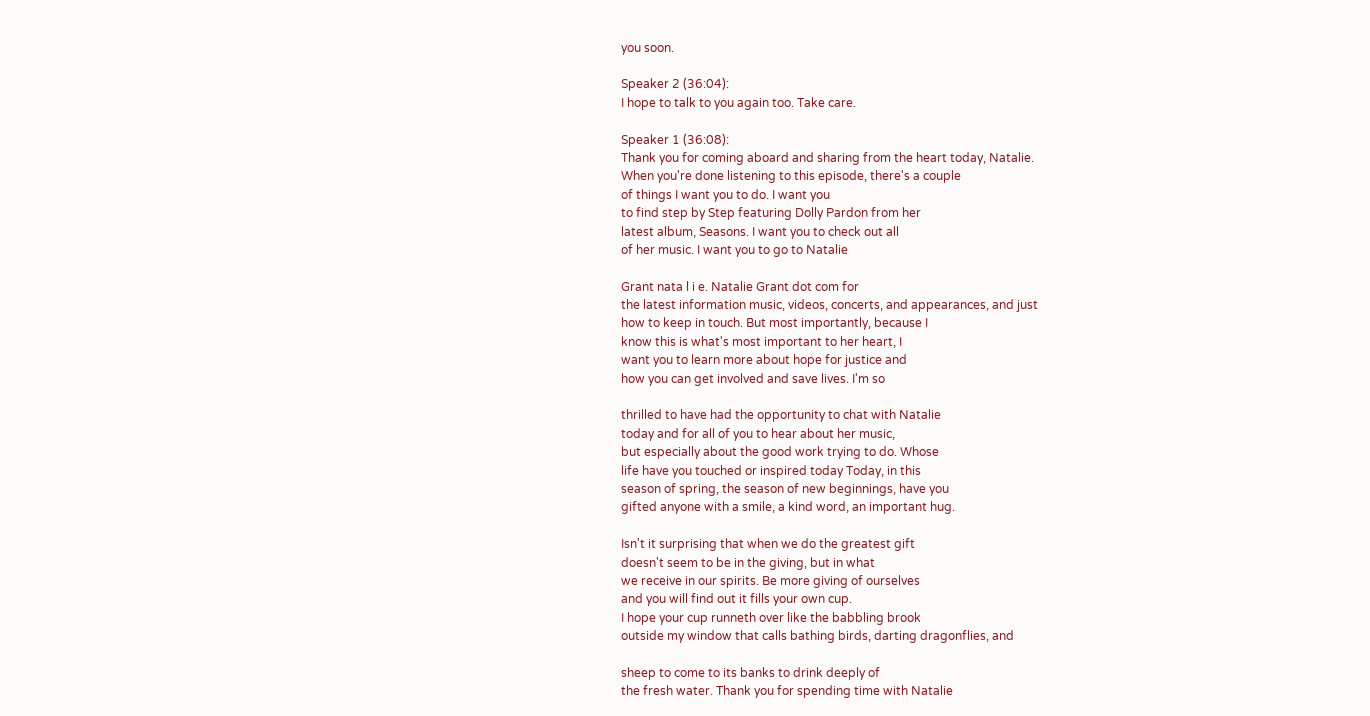you soon.

Speaker 2 (36:04):
I hope to talk to you again too. Take care.

Speaker 1 (36:08):
Thank you for coming aboard and sharing from the heart today, Natalie.
When you're done listening to this episode, there's a couple
of things I want you to do. I want you
to find step by Step featuring Dolly Pardon from her
latest album, Seasons. I want you to check out all
of her music. I want you to go to Natalie

Grant nata l i e. Natalie Grant dot com for
the latest information music, videos, concerts, and appearances, and just
how to keep in touch. But most importantly, because I
know this is what's most important to her heart, I
want you to learn more about hope for justice and
how you can get involved and save lives. I'm so

thrilled to have had the opportunity to chat with Natalie
today and for all of you to hear about her music,
but especially about the good work trying to do. Whose
life have you touched or inspired today Today, in this
season of spring, the season of new beginnings, have you
gifted anyone with a smile, a kind word, an important hug.

Isn't it surprising that when we do the greatest gift
doesn't seem to be in the giving, but in what
we receive in our spirits. Be more giving of ourselves
and you will find out it fills your own cup.
I hope your cup runneth over like the babbling brook
outside my window that calls bathing birds, darting dragonflies, and

sheep to come to its banks to drink deeply of
the fresh water. Thank you for spending time with Natalie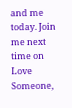and me today. Join me next time on Love Someone,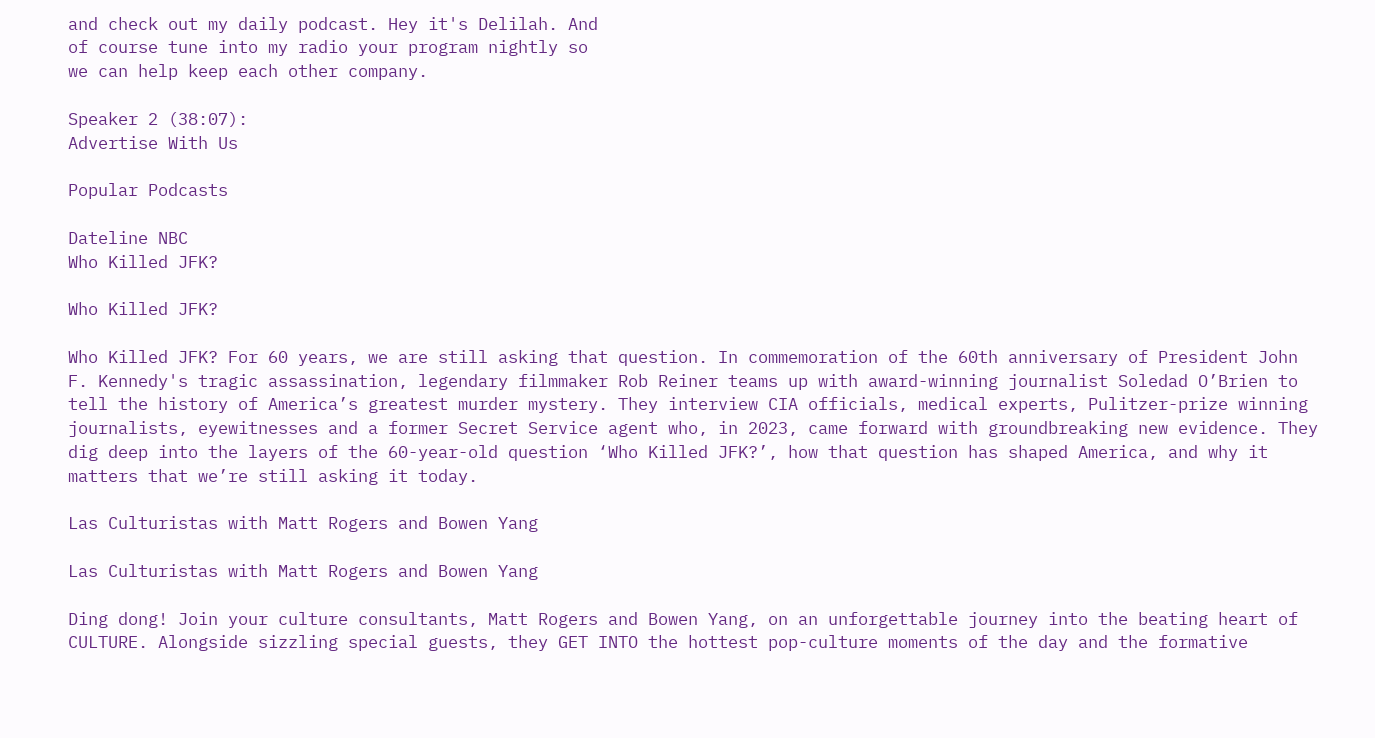and check out my daily podcast. Hey it's Delilah. And
of course tune into my radio your program nightly so
we can help keep each other company.

Speaker 2 (38:07):
Advertise With Us

Popular Podcasts

Dateline NBC
Who Killed JFK?

Who Killed JFK?

Who Killed JFK? For 60 years, we are still asking that question. In commemoration of the 60th anniversary of President John F. Kennedy's tragic assassination, legendary filmmaker Rob Reiner teams up with award-winning journalist Soledad O’Brien to tell the history of America’s greatest murder mystery. They interview CIA officials, medical experts, Pulitzer-prize winning journalists, eyewitnesses and a former Secret Service agent who, in 2023, came forward with groundbreaking new evidence. They dig deep into the layers of the 60-year-old question ‘Who Killed JFK?’, how that question has shaped America, and why it matters that we’re still asking it today.

Las Culturistas with Matt Rogers and Bowen Yang

Las Culturistas with Matt Rogers and Bowen Yang

Ding dong! Join your culture consultants, Matt Rogers and Bowen Yang, on an unforgettable journey into the beating heart of CULTURE. Alongside sizzling special guests, they GET INTO the hottest pop-culture moments of the day and the formative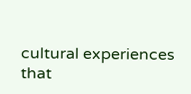cultural experiences that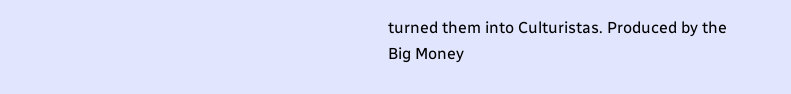turned them into Culturistas. Produced by the Big Money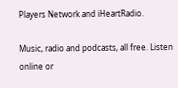Players Network and iHeartRadio.

Music, radio and podcasts, all free. Listen online or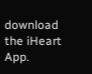download the iHeart App.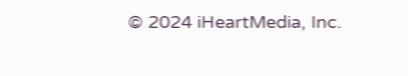© 2024 iHeartMedia, Inc.